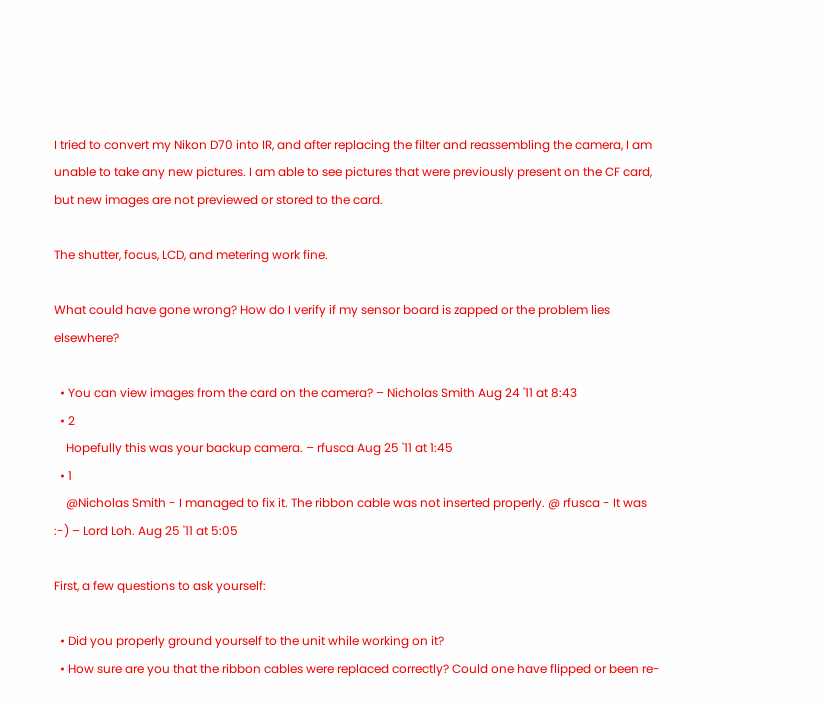I tried to convert my Nikon D70 into IR, and after replacing the filter and reassembling the camera, I am unable to take any new pictures. I am able to see pictures that were previously present on the CF card, but new images are not previewed or stored to the card.

The shutter, focus, LCD, and metering work fine.

What could have gone wrong? How do I verify if my sensor board is zapped or the problem lies elsewhere?

  • You can view images from the card on the camera? – Nicholas Smith Aug 24 '11 at 8:43
  • 2
    Hopefully this was your backup camera. – rfusca Aug 25 '11 at 1:45
  • 1
    @Nicholas Smith - I managed to fix it. The ribbon cable was not inserted properly. @ rfusca - It was :-) – Lord Loh. Aug 25 '11 at 5:05

First, a few questions to ask yourself:

  • Did you properly ground yourself to the unit while working on it?
  • How sure are you that the ribbon cables were replaced correctly? Could one have flipped or been re-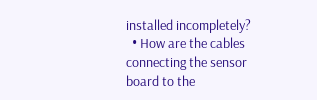installed incompletely?
  • How are the cables connecting the sensor board to the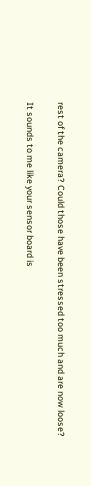rest of the camera? Could those have been stressed too much and are now loose?

It sounds to me like your sensor board is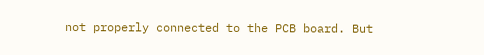not properly connected to the PCB board. But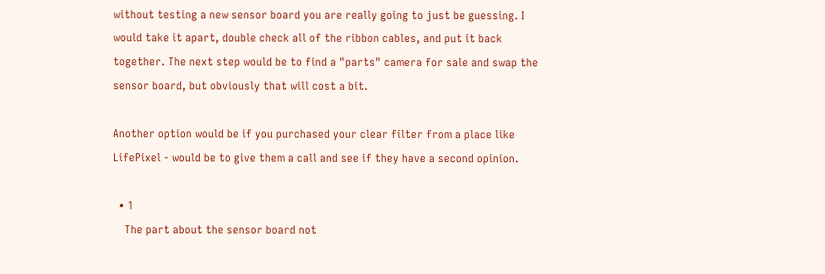without testing a new sensor board you are really going to just be guessing. I would take it apart, double check all of the ribbon cables, and put it back together. The next step would be to find a "parts" camera for sale and swap the sensor board, but obviously that will cost a bit.

Another option would be if you purchased your clear filter from a place like LifePixel - would be to give them a call and see if they have a second opinion.

  • 1
    The part about the sensor board not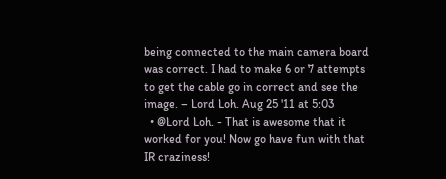being connected to the main camera board was correct. I had to make 6 or 7 attempts to get the cable go in correct and see the image. – Lord Loh. Aug 25 '11 at 5:03
  • @Lord Loh. - That is awesome that it worked for you! Now go have fun with that IR craziness!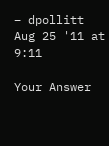– dpollitt Aug 25 '11 at 9:11

Your Answer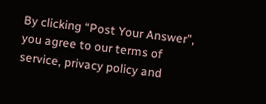By clicking “Post Your Answer”, you agree to our terms of service, privacy policy and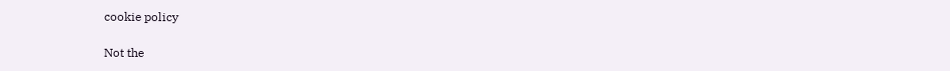cookie policy

Not the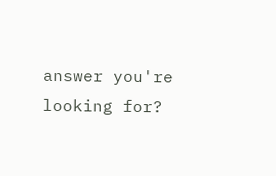answer you're looking for?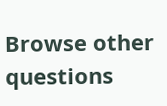Browse other questions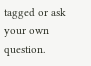tagged or ask your own question.